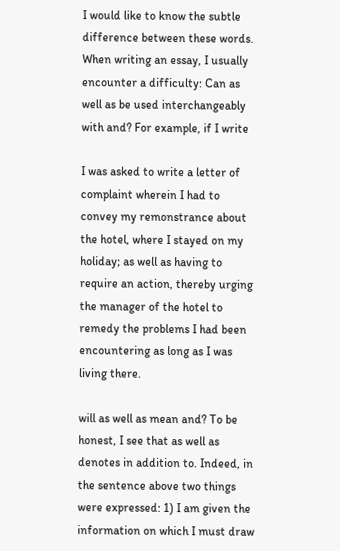I would like to know the subtle difference between these words. When writing an essay, I usually encounter a difficulty: Can as well as be used interchangeably with and? For example, if I write

I was asked to write a letter of complaint wherein I had to convey my remonstrance about the hotel, where I stayed on my holiday; as well as having to require an action, thereby urging the manager of the hotel to remedy the problems I had been encountering as long as I was living there.

will as well as mean and? To be honest, I see that as well as denotes in addition to. Indeed, in the sentence above two things were expressed: 1) I am given the information on which I must draw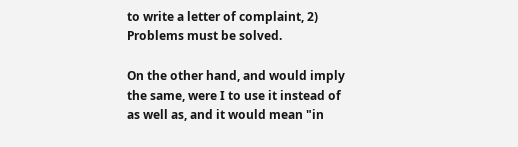to write a letter of complaint, 2) Problems must be solved.

On the other hand, and would imply the same, were I to use it instead of as well as, and it would mean "in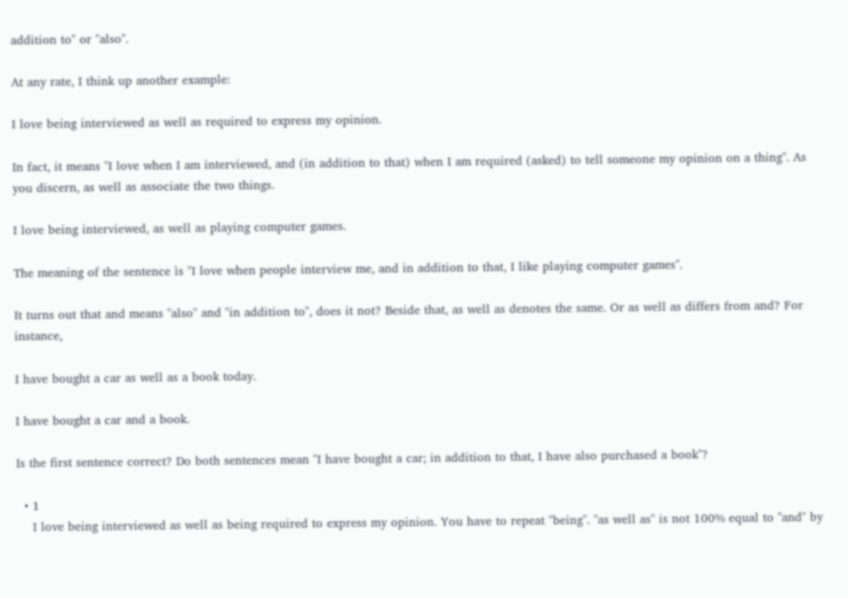addition to" or "also".

At any rate, I think up another example:

I love being interviewed as well as required to express my opinion.

In fact, it means "I love when I am interviewed, and (in addition to that) when I am required (asked) to tell someone my opinion on a thing". As you discern, as well as associate the two things.

I love being interviewed, as well as playing computer games.

The meaning of the sentence ìs "I love when people interview me, and in addition to that, I like playing computer games".

It turns out that and means "also" and "in addition to", does it not? Beside that, as well as denotes the same. Or as well as differs from and? For instance,

I have bought a car as well as a book today.

I have bought a car and a book.

Is the first sentence correct? Do both sentences mean "I have bought a car; in addition to that, I have also purchased a book"?

  • 1
    I love being interviewed as well as being required to express my opinion. You have to repeat "being". "as well as" is not 100% equal to "and" by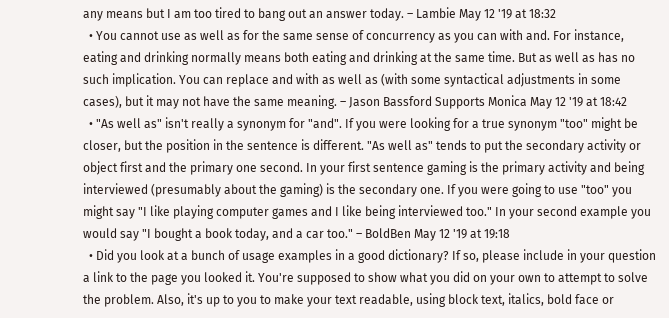any means but I am too tired to bang out an answer today. – Lambie May 12 '19 at 18:32
  • You cannot use as well as for the same sense of concurrency as you can with and. For instance, eating and drinking normally means both eating and drinking at the same time. But as well as has no such implication. You can replace and with as well as (with some syntactical adjustments in some cases), but it may not have the same meaning. – Jason Bassford Supports Monica May 12 '19 at 18:42
  • "As well as" isn't really a synonym for "and". If you were looking for a true synonym "too" might be closer, but the position in the sentence is different. "As well as" tends to put the secondary activity or object first and the primary one second. In your first sentence gaming is the primary activity and being interviewed (presumably about the gaming) is the secondary one. If you were going to use "too" you might say "I like playing computer games and I like being interviewed too." In your second example you would say "I bought a book today, and a car too." – BoldBen May 12 '19 at 19:18
  • Did you look at a bunch of usage examples in a good dictionary? If so, please include in your question a link to the page you looked it. You're supposed to show what you did on your own to attempt to solve the problem. Also, it's up to you to make your text readable, using block text, italics, bold face or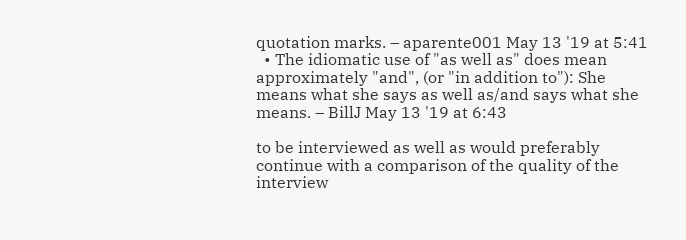quotation marks. – aparente001 May 13 '19 at 5:41
  • The idiomatic use of "as well as" does mean approximately "and", (or "in addition to"): She means what she says as well as/and says what she means. – BillJ May 13 '19 at 6:43

to be interviewed as well as would preferably continue with a comparison of the quality of the interview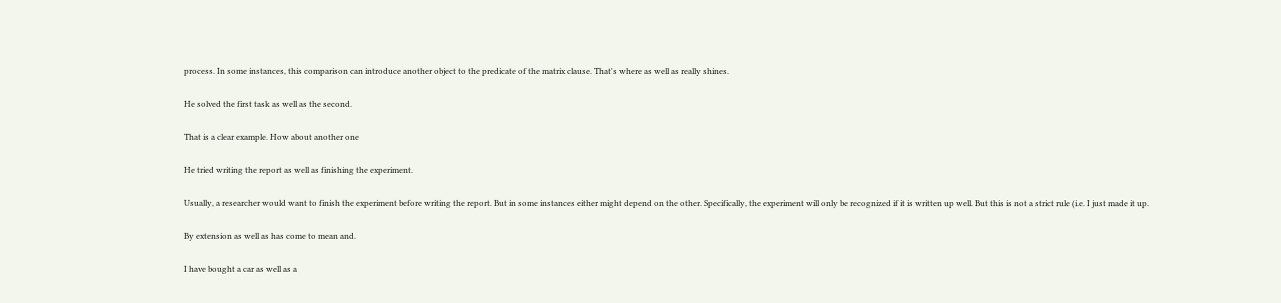process. In some instances, this comparison can introduce another object to the predicate of the matrix clause. That's where as well as really shines.

He solved the first task as well as the second.

That is a clear example. How about another one

He tried writing the report as well as finishing the experiment.

Usually, a researcher would want to finish the experiment before writing the report. But in some instances either might depend on the other. Specifically, the experiment will only be recognized if it is written up well. But this is not a strict rule (i.e. I just made it up.

By extension as well as has come to mean and.

I have bought a car as well as a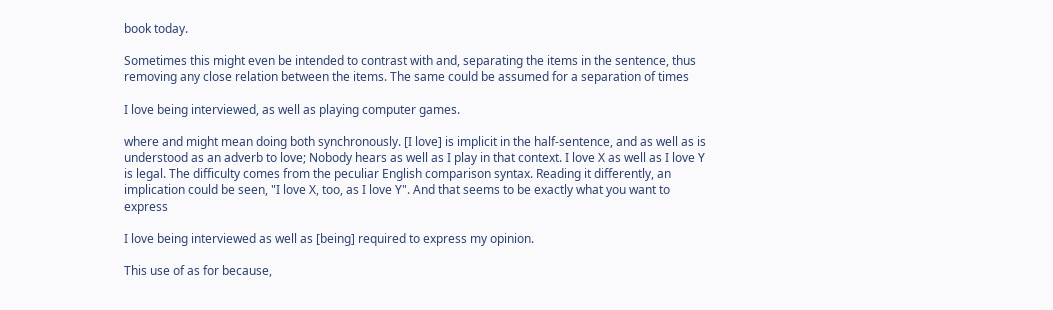book today.

Sometimes this might even be intended to contrast with and, separating the items in the sentence, thus removing any close relation between the items. The same could be assumed for a separation of times

I love being interviewed, as well as playing computer games.

where and might mean doing both synchronously. [I love] is implicit in the half-sentence, and as well as is understood as an adverb to love; Nobody hears as well as I play in that context. I love X as well as I love Y is legal. The difficulty comes from the peculiar English comparison syntax. Reading it differently, an implication could be seen, "I love X, too, as I love Y". And that seems to be exactly what you want to express

I love being interviewed as well as [being] required to express my opinion.

This use of as for because,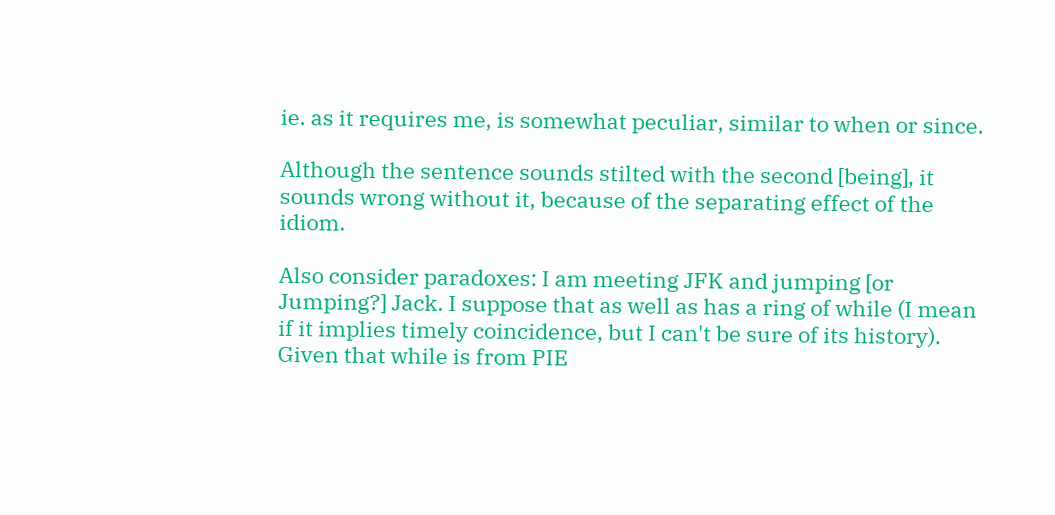ie. as it requires me, is somewhat peculiar, similar to when or since.

Although the sentence sounds stilted with the second [being], it sounds wrong without it, because of the separating effect of the idiom.

Also consider paradoxes: I am meeting JFK and jumping [or Jumping?] Jack. I suppose that as well as has a ring of while (I mean if it implies timely coincidence, but I can't be sure of its history). Given that while is from PIE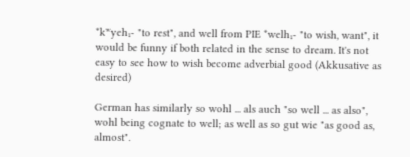*kʷyeh₁- "to rest", and well from PIE *welh₁- "to wish, want", it would be funny if both related in the sense to dream. It's not easy to see how to wish become adverbial good (Akkusative as desired)

German has similarly so wohl ... als auch "so well ... as also", wohl being cognate to well; as well as so gut wie "as good as, almost".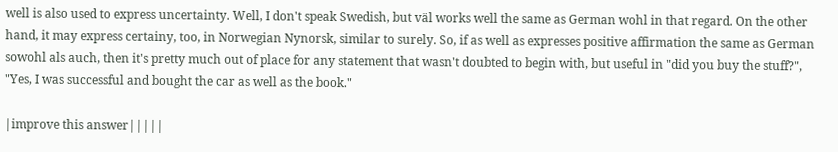well is also used to express uncertainty. Well, I don't speak Swedish, but väl works well the same as German wohl in that regard. On the other hand, it may express certainy, too, in Norwegian Nynorsk, similar to surely. So, if as well as expresses positive affirmation the same as German sowohl als auch, then it's pretty much out of place for any statement that wasn't doubted to begin with, but useful in "did you buy the stuff?", "Yes, I was successful and bought the car as well as the book."

|improve this answer|||||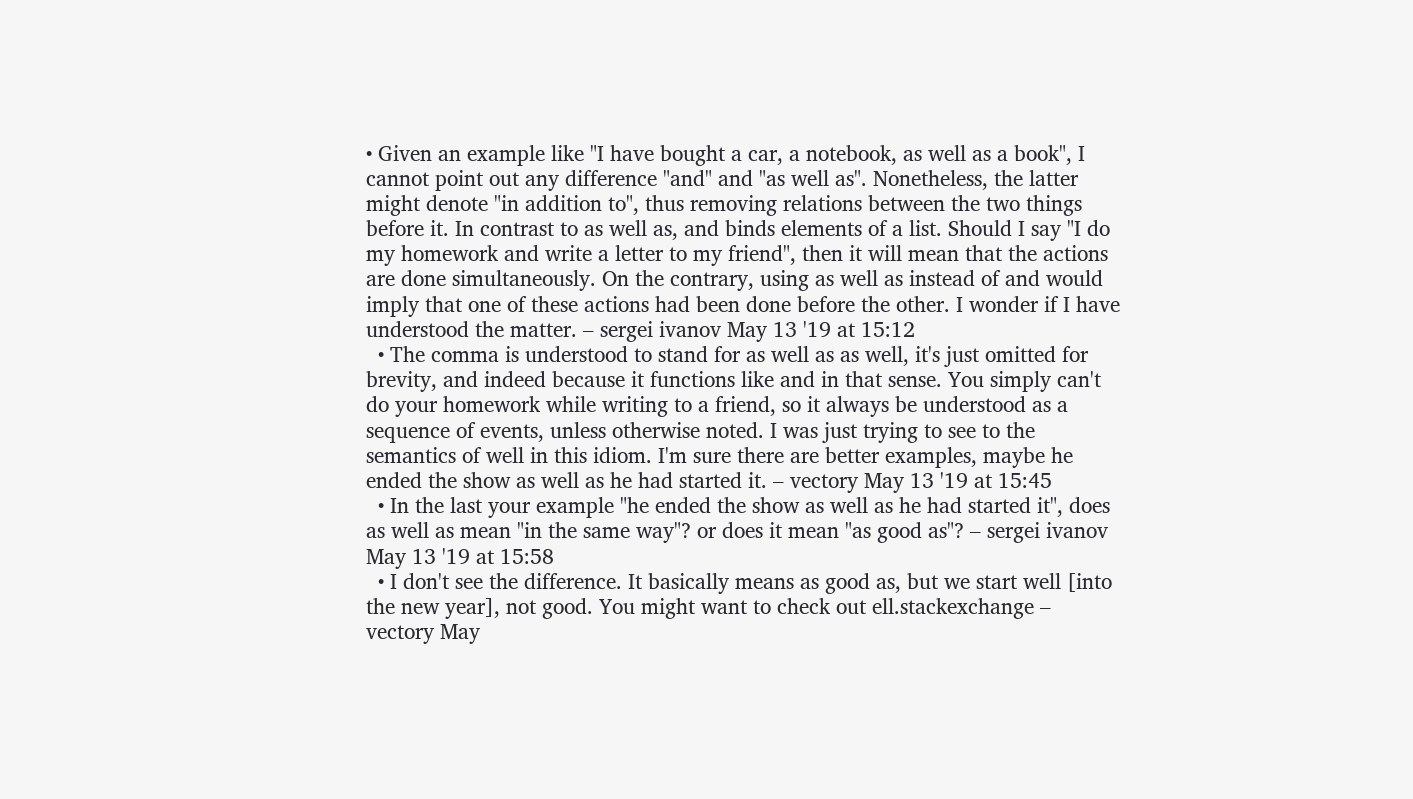• Given an example like "I have bought a car, a notebook, as well as a book", I cannot point out any difference "and" and "as well as". Nonetheless, the latter might denote "in addition to", thus removing relations between the two things before it. In contrast to as well as, and binds elements of a list. Should I say "I do my homework and write a letter to my friend", then it will mean that the actions are done simultaneously. On the contrary, using as well as instead of and would imply that one of these actions had been done before the other. I wonder if I have understood the matter. – sergei ivanov May 13 '19 at 15:12
  • The comma is understood to stand for as well as as well, it's just omitted for brevity, and indeed because it functions like and in that sense. You simply can't do your homework while writing to a friend, so it always be understood as a sequence of events, unless otherwise noted. I was just trying to see to the semantics of well in this idiom. I'm sure there are better examples, maybe he ended the show as well as he had started it. – vectory May 13 '19 at 15:45
  • In the last your example "he ended the show as well as he had started it", does as well as mean "in the same way"? or does it mean "as good as"? – sergei ivanov May 13 '19 at 15:58
  • I don't see the difference. It basically means as good as, but we start well [into the new year], not good. You might want to check out ell.stackexchange – vectory May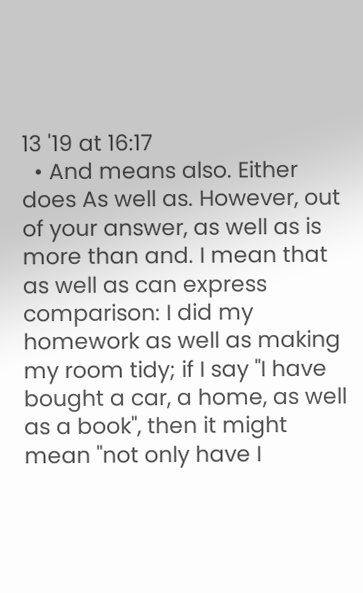13 '19 at 16:17
  • And means also. Either does As well as. However, out of your answer, as well as is more than and. I mean that as well as can express comparison: I did my homework as well as making my room tidy; if I say "I have bought a car, a home, as well as a book", then it might mean "not only have I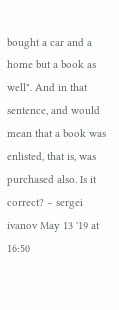bought a car and a home but a book as well". And in that sentence, and would mean that a book was enlisted, that is, was purchased also. Is it correct? – sergei ivanov May 13 '19 at 16:50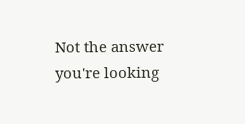Not the answer you're looking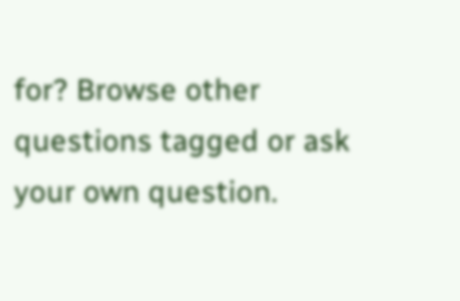for? Browse other questions tagged or ask your own question.